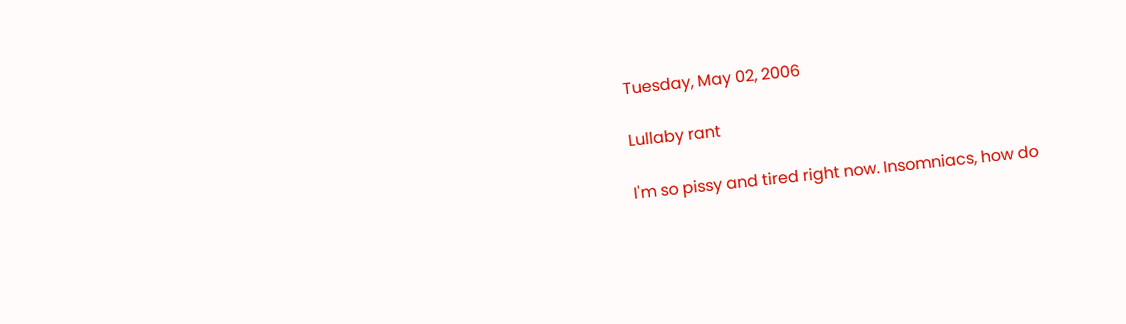Tuesday, May 02, 2006

Lullaby rant

I'm so pissy and tired right now. Insomniacs, how do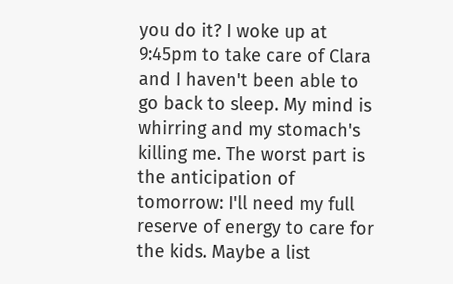you do it? I woke up at 9:45pm to take care of Clara and I haven't been able to go back to sleep. My mind is whirring and my stomach's killing me. The worst part is the anticipation of tomorrow: I'll need my full reserve of energy to care for the kids. Maybe a list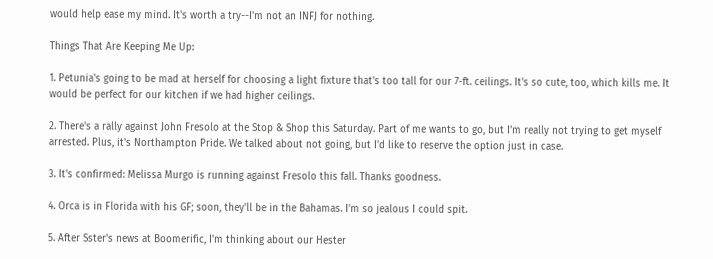would help ease my mind. It's worth a try--I'm not an INFJ for nothing.

Things That Are Keeping Me Up:

1. Petunia's going to be mad at herself for choosing a light fixture that's too tall for our 7-ft. ceilings. It's so cute, too, which kills me. It would be perfect for our kitchen if we had higher ceilings.

2. There's a rally against John Fresolo at the Stop & Shop this Saturday. Part of me wants to go, but I'm really not trying to get myself arrested. Plus, it's Northampton Pride. We talked about not going, but I'd like to reserve the option just in case.

3. It's confirmed: Melissa Murgo is running against Fresolo this fall. Thanks goodness.

4. Orca is in Florida with his GF; soon, they'll be in the Bahamas. I'm so jealous I could spit.

5. After Sster's news at Boomerific, I'm thinking about our Hester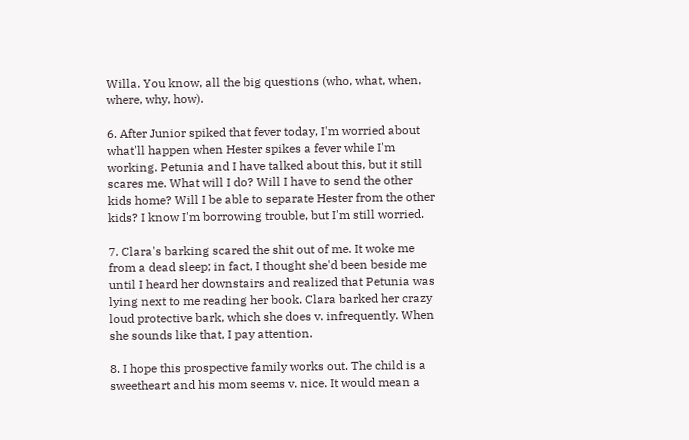Willa. You know, all the big questions (who, what, when, where, why, how).

6. After Junior spiked that fever today, I'm worried about what'll happen when Hester spikes a fever while I'm working. Petunia and I have talked about this, but it still scares me. What will I do? Will I have to send the other kids home? Will I be able to separate Hester from the other kids? I know I'm borrowing trouble, but I'm still worried.

7. Clara's barking scared the shit out of me. It woke me from a dead sleep; in fact, I thought she'd been beside me until I heard her downstairs and realized that Petunia was lying next to me reading her book. Clara barked her crazy loud protective bark, which she does v. infrequently. When she sounds like that, I pay attention.

8. I hope this prospective family works out. The child is a sweetheart and his mom seems v. nice. It would mean a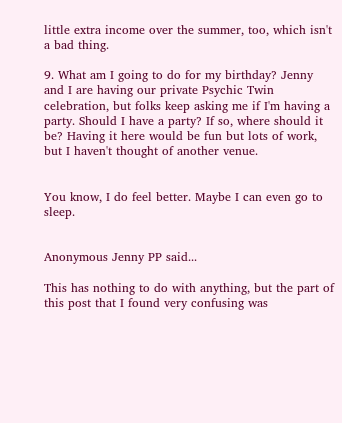little extra income over the summer, too, which isn't a bad thing.

9. What am I going to do for my birthday? Jenny and I are having our private Psychic Twin celebration, but folks keep asking me if I'm having a party. Should I have a party? If so, where should it be? Having it here would be fun but lots of work, but I haven't thought of another venue.


You know, I do feel better. Maybe I can even go to sleep.


Anonymous Jenny PP said...

This has nothing to do with anything, but the part of this post that I found very confusing was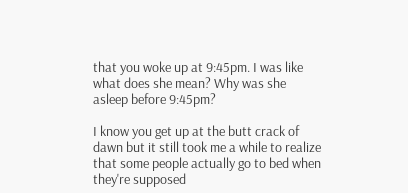that you woke up at 9:45pm. I was like what does she mean? Why was she asleep before 9:45pm?

I know you get up at the butt crack of dawn but it still took me a while to realize that some people actually go to bed when they're supposed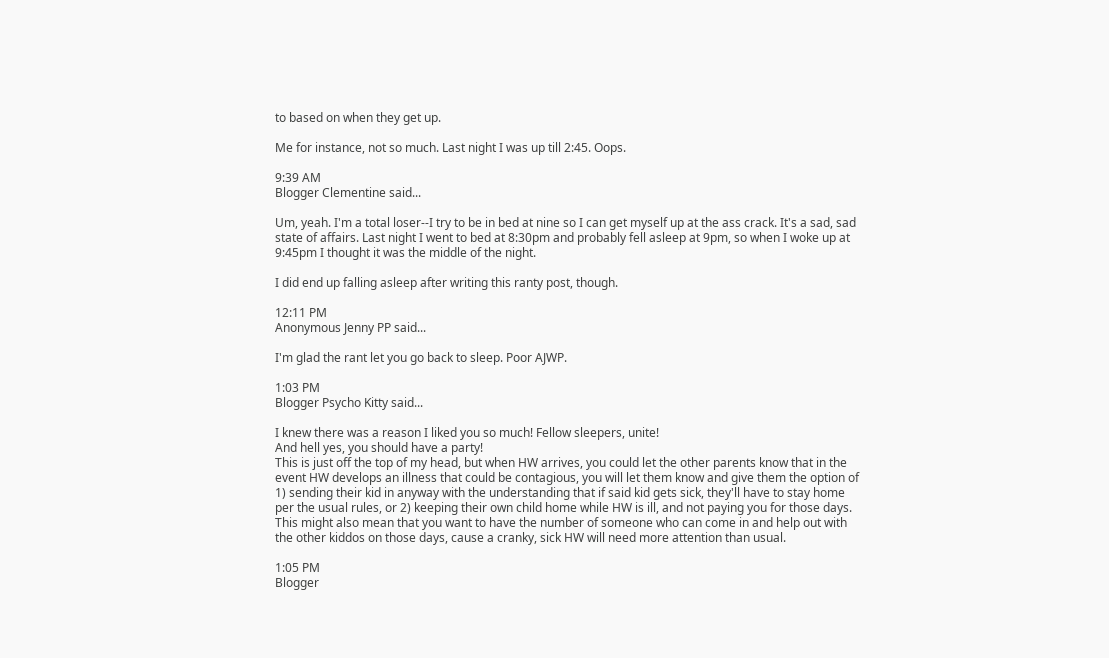to based on when they get up.

Me for instance, not so much. Last night I was up till 2:45. Oops.

9:39 AM
Blogger Clementine said...

Um, yeah. I'm a total loser--I try to be in bed at nine so I can get myself up at the ass crack. It's a sad, sad state of affairs. Last night I went to bed at 8:30pm and probably fell asleep at 9pm, so when I woke up at 9:45pm I thought it was the middle of the night.

I did end up falling asleep after writing this ranty post, though.

12:11 PM
Anonymous Jenny PP said...

I'm glad the rant let you go back to sleep. Poor AJWP.

1:03 PM
Blogger Psycho Kitty said...

I knew there was a reason I liked you so much! Fellow sleepers, unite!
And hell yes, you should have a party!
This is just off the top of my head, but when HW arrives, you could let the other parents know that in the event HW develops an illness that could be contagious, you will let them know and give them the option of 1) sending their kid in anyway with the understanding that if said kid gets sick, they'll have to stay home per the usual rules, or 2) keeping their own child home while HW is ill, and not paying you for those days. This might also mean that you want to have the number of someone who can come in and help out with the other kiddos on those days, cause a cranky, sick HW will need more attention than usual.

1:05 PM
Blogger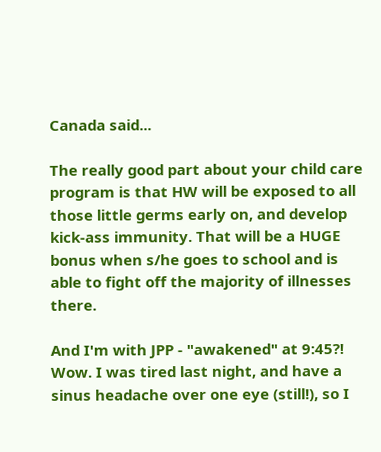Canada said...

The really good part about your child care program is that HW will be exposed to all those little germs early on, and develop kick-ass immunity. That will be a HUGE bonus when s/he goes to school and is able to fight off the majority of illnesses there.

And I'm with JPP - "awakened" at 9:45?! Wow. I was tired last night, and have a sinus headache over one eye (still!), so I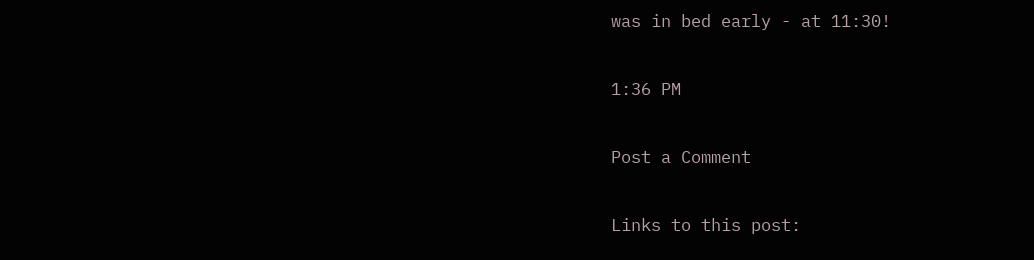was in bed early - at 11:30!

1:36 PM

Post a Comment

Links to this post: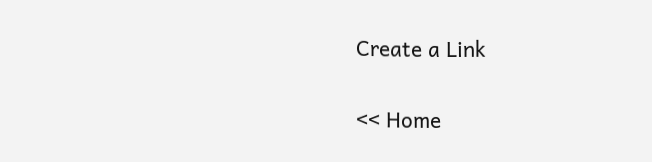Create a Link

<< Home